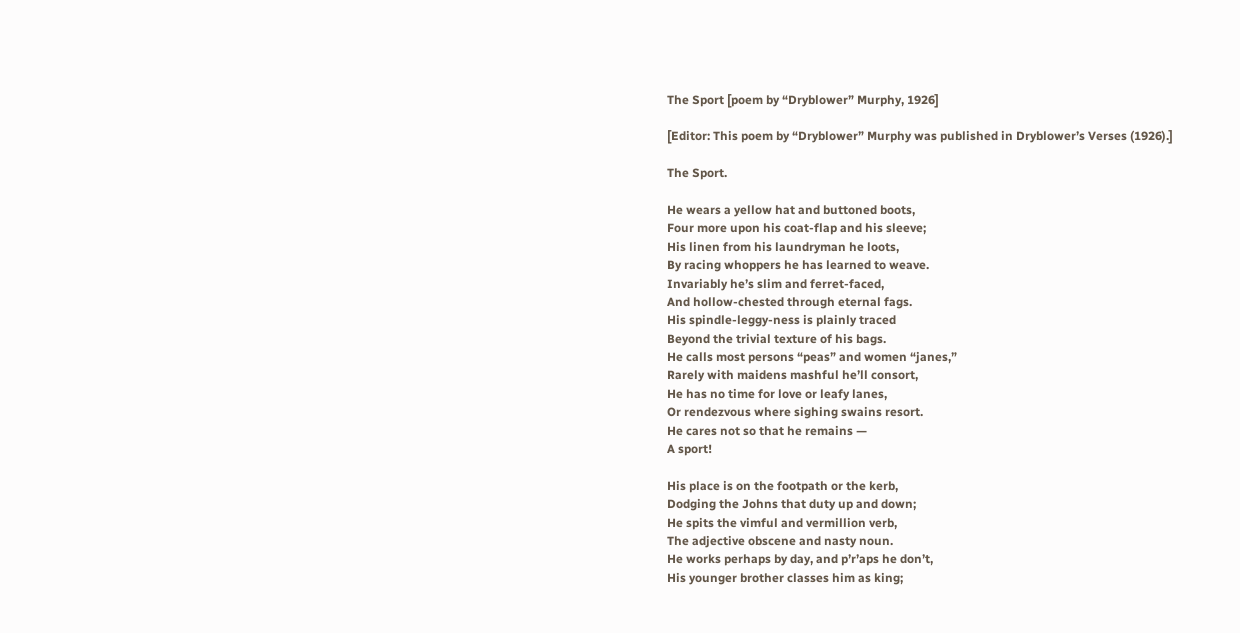The Sport [poem by “Dryblower” Murphy, 1926]

[Editor: This poem by “Dryblower” Murphy was published in Dryblower’s Verses (1926).]

The Sport.

He wears a yellow hat and buttoned boots,
Four more upon his coat-flap and his sleeve;
His linen from his laundryman he loots,
By racing whoppers he has learned to weave.
Invariably he’s slim and ferret-faced,
And hollow-chested through eternal fags.
His spindle-leggy-ness is plainly traced
Beyond the trivial texture of his bags.
He calls most persons “peas” and women “janes,”
Rarely with maidens mashful he’ll consort,
He has no time for love or leafy lanes,
Or rendezvous where sighing swains resort.
He cares not so that he remains —
A sport!

His place is on the footpath or the kerb,
Dodging the Johns that duty up and down;
He spits the vimful and vermillion verb,
The adjective obscene and nasty noun.
He works perhaps by day, and p’r’aps he don’t,
His younger brother classes him as king;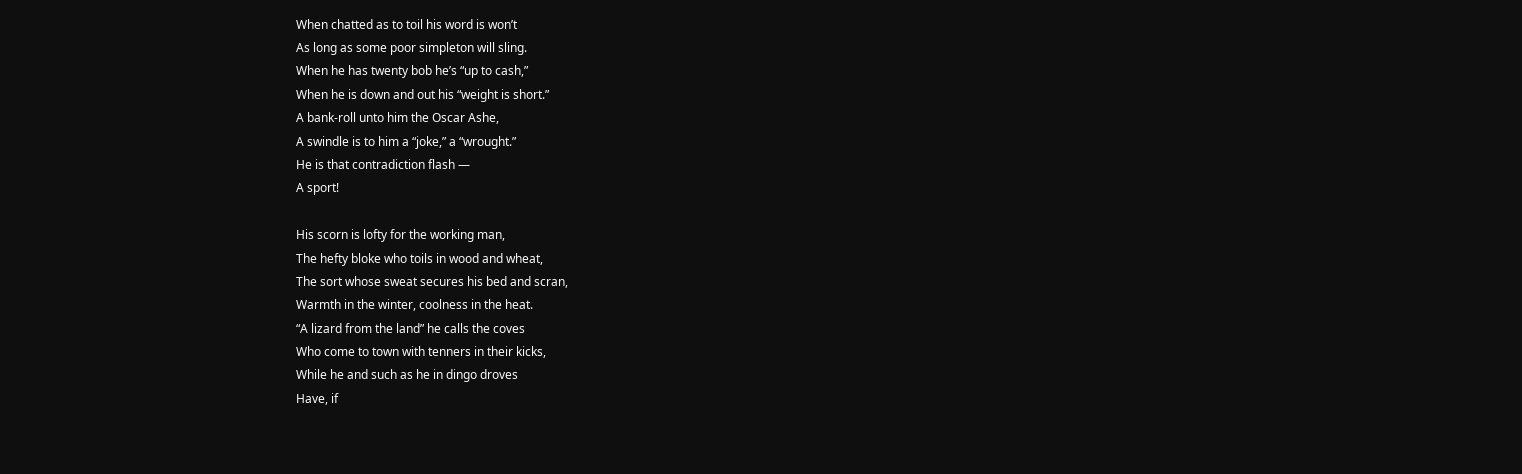When chatted as to toil his word is won’t
As long as some poor simpleton will sling.
When he has twenty bob he’s “up to cash,”
When he is down and out his “weight is short.”
A bank-roll unto him the Oscar Ashe,
A swindle is to him a “joke,” a “wrought.”
He is that contradiction flash —
A sport!

His scorn is lofty for the working man,
The hefty bloke who toils in wood and wheat,
The sort whose sweat secures his bed and scran,
Warmth in the winter, coolness in the heat.
“A lizard from the land” he calls the coves
Who come to town with tenners in their kicks,
While he and such as he in dingo droves
Have, if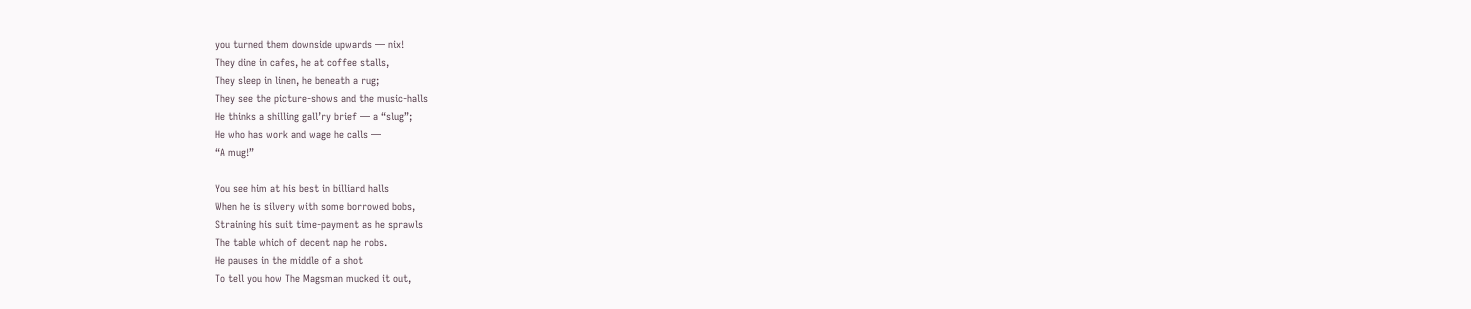you turned them downside upwards — nix!
They dine in cafes, he at coffee stalls,
They sleep in linen, he beneath a rug;
They see the picture-shows and the music-halls
He thinks a shilling gall’ry brief — a “slug”;
He who has work and wage he calls —
“A mug!”

You see him at his best in billiard halls
When he is silvery with some borrowed bobs,
Straining his suit time-payment as he sprawls
The table which of decent nap he robs.
He pauses in the middle of a shot
To tell you how The Magsman mucked it out,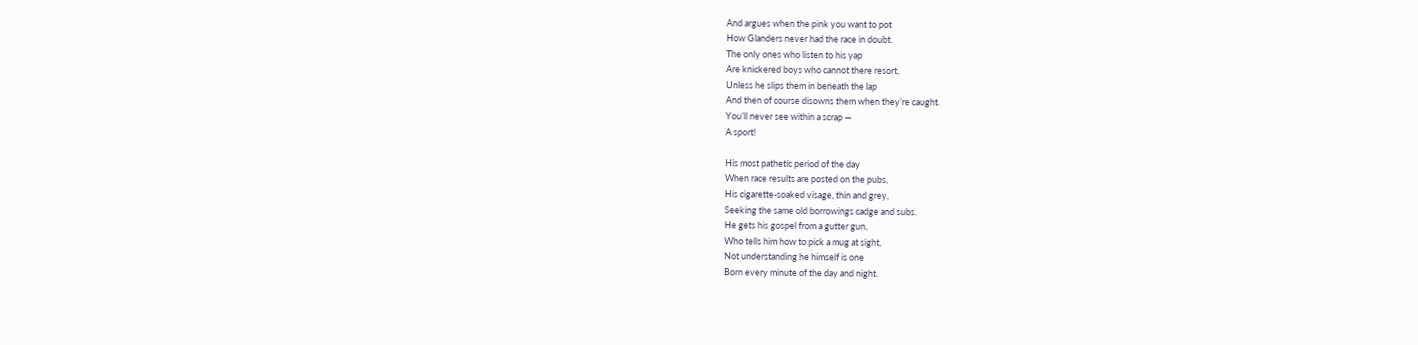And argues when the pink you want to pot
How Glanders never had the race in doubt.
The only ones who listen to his yap
Are knickered boys who cannot there resort,
Unless he slips them in beneath the lap
And then of course disowns them when they’re caught.
You’ll never see within a scrap —
A sport!

His most pathetic period of the day
When race results are posted on the pubs,
His cigarette-soaked visage, thin and grey,
Seeking the same old borrowings cadge and subs.
He gets his gospel from a gutter gun,
Who tells him how to pick a mug at sight,
Not understanding he himself is one
Born every minute of the day and night.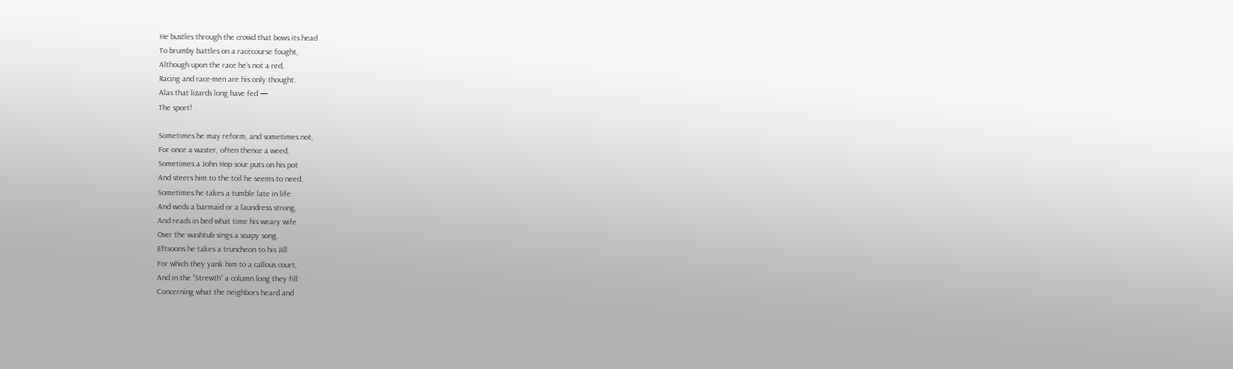He bustles through the crowd that bows its head
To brumby battles on a racecourse fought,
Although upon the race he’s not a red,
Racing and race-men are his only thought.
Alas that lizards long have fed —
The sport!

Sometimes he may reform, and sometimes not,
For once a waster, often thence a weed,
Sometimes a John Hop sour puts on his pot
And steers him to the toil he seems to need.
Sometimes he takes a tumble late in life
And weds a barmaid or a laundress strong,
And reads in bed what time his weary wife
Over the washtub sings a soapy song.
Eftsoons he takes a truncheon to his Jill
For which they yank him to a callous court,
And in the “Strewth” a column long they fill
Concerning what the neighbors heard and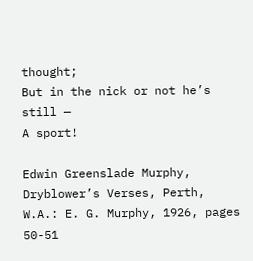thought;
But in the nick or not he’s still —
A sport!

Edwin Greenslade Murphy, Dryblower’s Verses, Perth, W.A.: E. G. Murphy, 1926, pages 50-51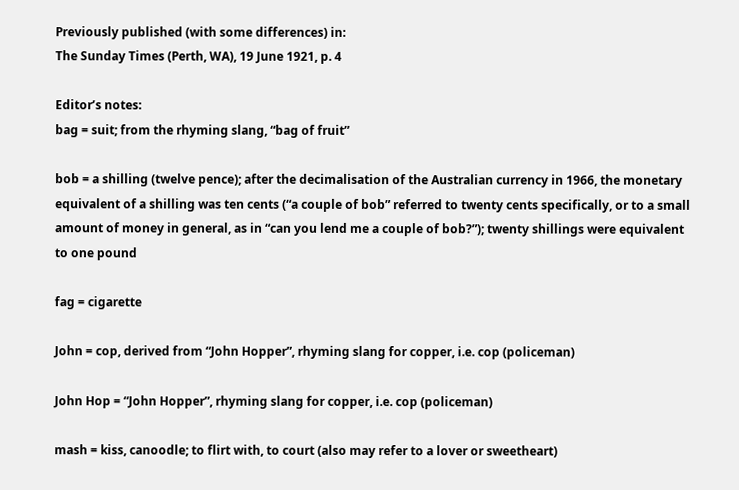Previously published (with some differences) in:
The Sunday Times (Perth, WA), 19 June 1921, p. 4

Editor’s notes:
bag = suit; from the rhyming slang, “bag of fruit”

bob = a shilling (twelve pence); after the decimalisation of the Australian currency in 1966, the monetary equivalent of a shilling was ten cents (“a couple of bob” referred to twenty cents specifically, or to a small amount of money in general, as in “can you lend me a couple of bob?”); twenty shillings were equivalent to one pound

fag = cigarette

John = cop, derived from “John Hopper”, rhyming slang for copper, i.e. cop (policeman)

John Hop = “John Hopper”, rhyming slang for copper, i.e. cop (policeman)

mash = kiss, canoodle; to flirt with, to court (also may refer to a lover or sweetheart)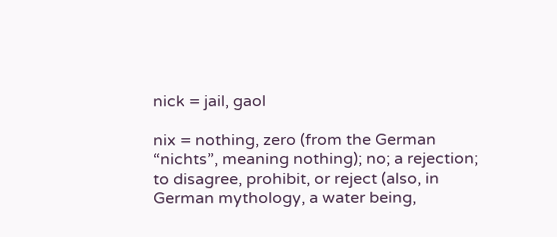nick = jail, gaol

nix = nothing, zero (from the German “nichts”, meaning nothing); no; a rejection; to disagree, prohibit, or reject (also, in German mythology, a water being,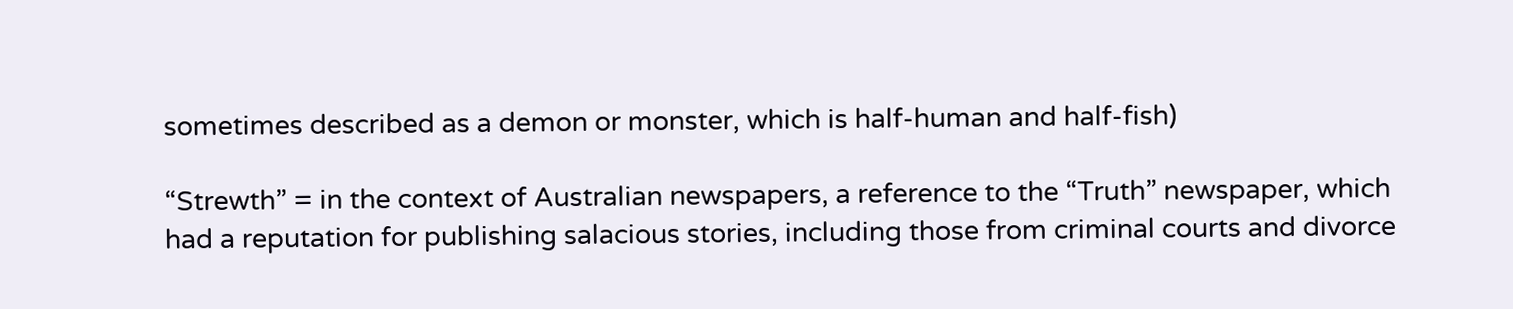sometimes described as a demon or monster, which is half-human and half-fish)

“Strewth” = in the context of Australian newspapers, a reference to the “Truth” newspaper, which had a reputation for publishing salacious stories, including those from criminal courts and divorce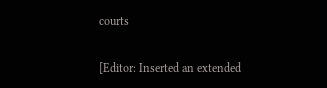courts

[Editor: Inserted an extended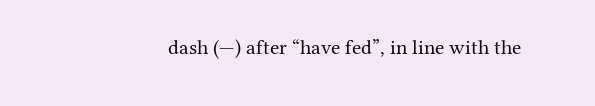dash (—) after “have fed”, in line with the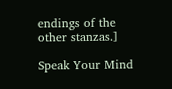endings of the other stanzas.]

Speak Your Mind